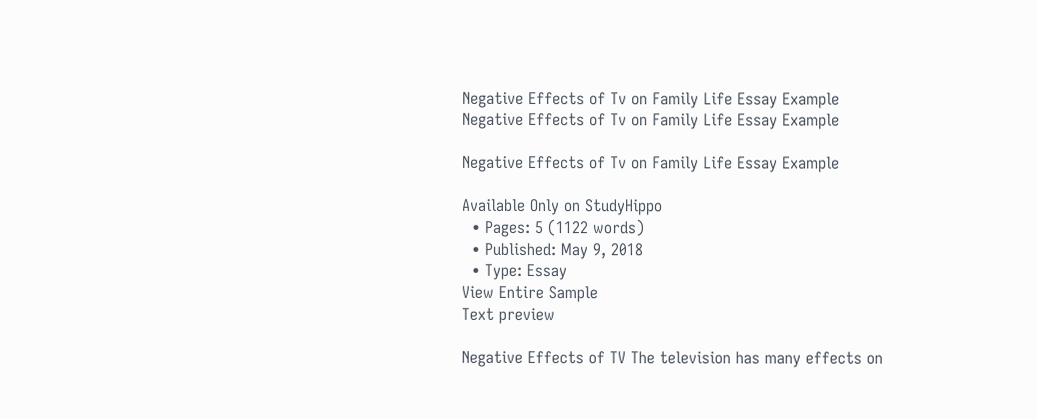Negative Effects of Tv on Family Life Essay Example
Negative Effects of Tv on Family Life Essay Example

Negative Effects of Tv on Family Life Essay Example

Available Only on StudyHippo
  • Pages: 5 (1122 words)
  • Published: May 9, 2018
  • Type: Essay
View Entire Sample
Text preview

Negative Effects of TV The television has many effects on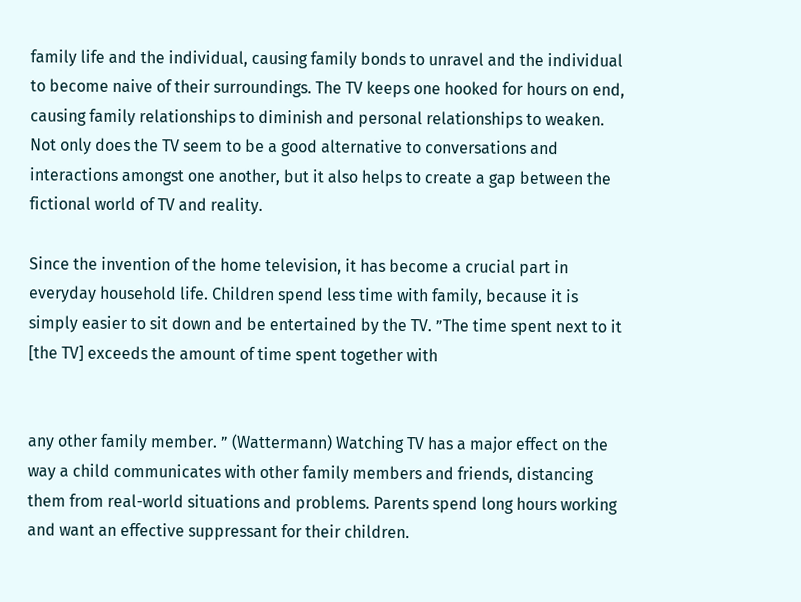family life and the individual, causing family bonds to unravel and the individual to become naive of their surroundings. The TV keeps one hooked for hours on end, causing family relationships to diminish and personal relationships to weaken. Not only does the TV seem to be a good alternative to conversations and interactions amongst one another, but it also helps to create a gap between the fictional world of TV and reality.

Since the invention of the home television, it has become a crucial part in everyday household life. Children spend less time with family, because it is simply easier to sit down and be entertained by the TV. ”The time spent next to it [the TV] exceeds the amount of time spent together with


any other family member. ” (Wattermann) Watching TV has a major effect on the way a child communicates with other family members and friends, distancing them from real-world situations and problems. Parents spend long hours working and want an effective suppressant for their children.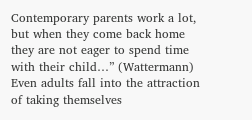Contemporary parents work a lot, but when they come back home they are not eager to spend time with their child…” (Wattermann) Even adults fall into the attraction of taking themselves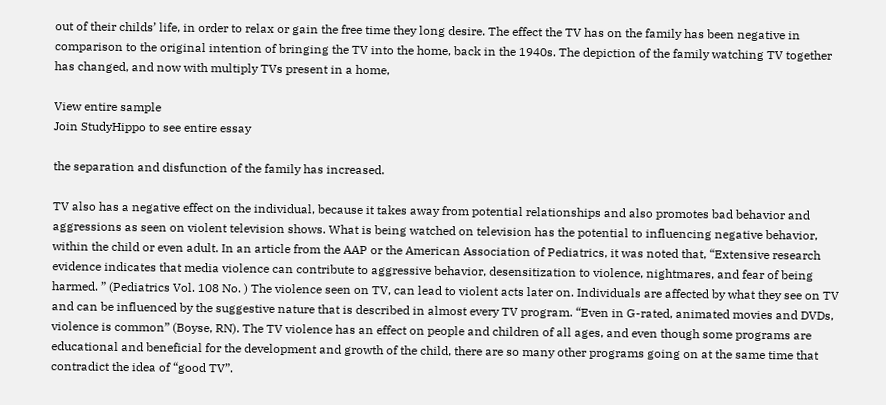out of their childs’ life, in order to relax or gain the free time they long desire. The effect the TV has on the family has been negative in comparison to the original intention of bringing the TV into the home, back in the 1940s. The depiction of the family watching TV together has changed, and now with multiply TVs present in a home,

View entire sample
Join StudyHippo to see entire essay

the separation and disfunction of the family has increased.

TV also has a negative effect on the individual, because it takes away from potential relationships and also promotes bad behavior and aggressions as seen on violent television shows. What is being watched on television has the potential to influencing negative behavior, within the child or even adult. In an article from the AAP or the American Association of Pediatrics, it was noted that, “Extensive research evidence indicates that media violence can contribute to aggressive behavior, desensitization to violence, nightmares, and fear of being harmed. ” (Pediatrics Vol. 108 No. ) The violence seen on TV, can lead to violent acts later on. Individuals are affected by what they see on TV and can be influenced by the suggestive nature that is described in almost every TV program. “Even in G-rated, animated movies and DVDs, violence is common” (Boyse, RN). The TV violence has an effect on people and children of all ages, and even though some programs are educational and beneficial for the development and growth of the child, there are so many other programs going on at the same time that contradict the idea of “good TV”.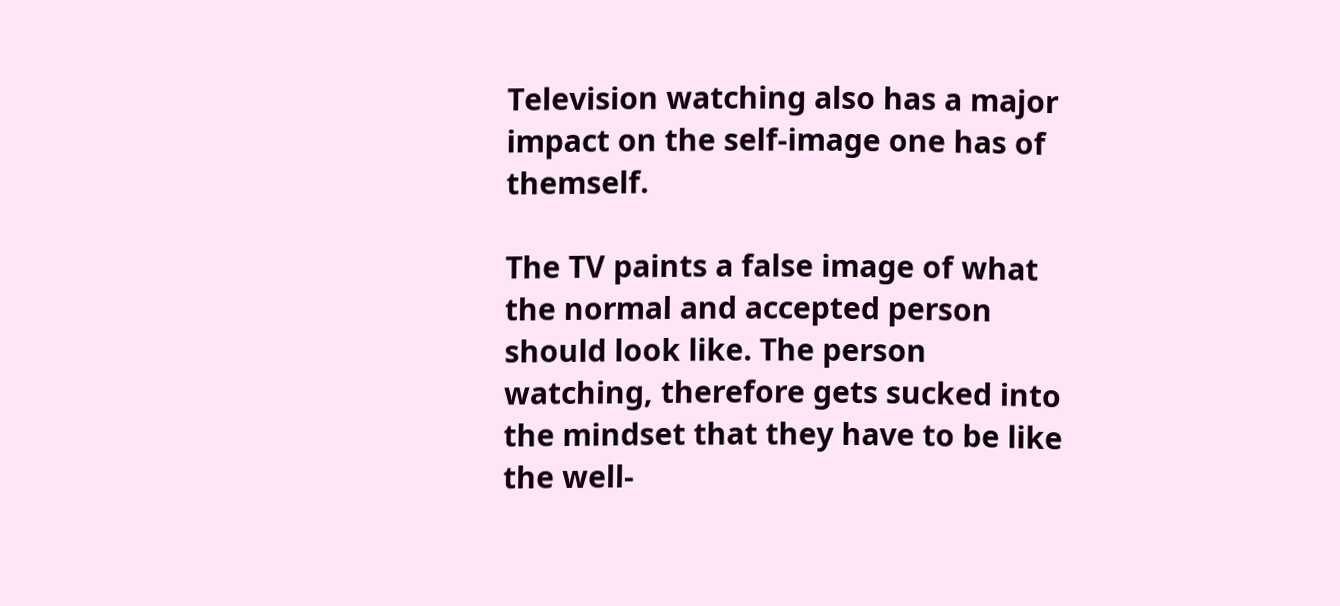Television watching also has a major impact on the self-image one has of themself.

The TV paints a false image of what the normal and accepted person should look like. The person watching, therefore gets sucked into the mindset that they have to be like the well-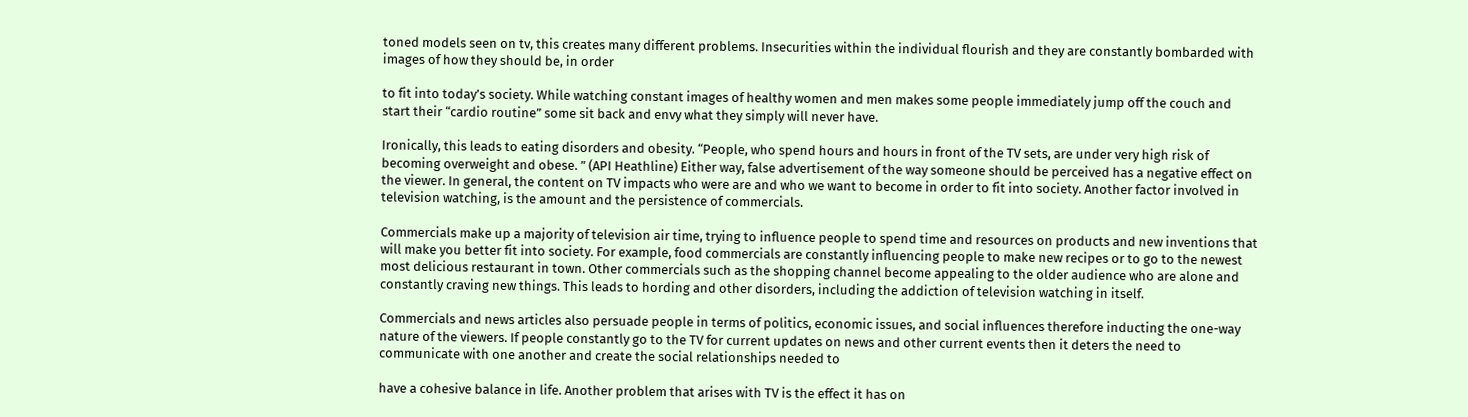toned models seen on tv, this creates many different problems. Insecurities within the individual flourish and they are constantly bombarded with images of how they should be, in order

to fit into today’s society. While watching constant images of healthy women and men makes some people immediately jump off the couch and start their “cardio routine” some sit back and envy what they simply will never have.

Ironically, this leads to eating disorders and obesity. “People, who spend hours and hours in front of the TV sets, are under very high risk of becoming overweight and obese. ” (API Heathline) Either way, false advertisement of the way someone should be perceived has a negative effect on the viewer. In general, the content on TV impacts who were are and who we want to become in order to fit into society. Another factor involved in television watching, is the amount and the persistence of commercials.

Commercials make up a majority of television air time, trying to influence people to spend time and resources on products and new inventions that will make you better fit into society. For example, food commercials are constantly influencing people to make new recipes or to go to the newest most delicious restaurant in town. Other commercials such as the shopping channel become appealing to the older audience who are alone and constantly craving new things. This leads to hording and other disorders, including the addiction of television watching in itself.

Commercials and news articles also persuade people in terms of politics, economic issues, and social influences therefore inducting the one-way nature of the viewers. If people constantly go to the TV for current updates on news and other current events then it deters the need to communicate with one another and create the social relationships needed to

have a cohesive balance in life. Another problem that arises with TV is the effect it has on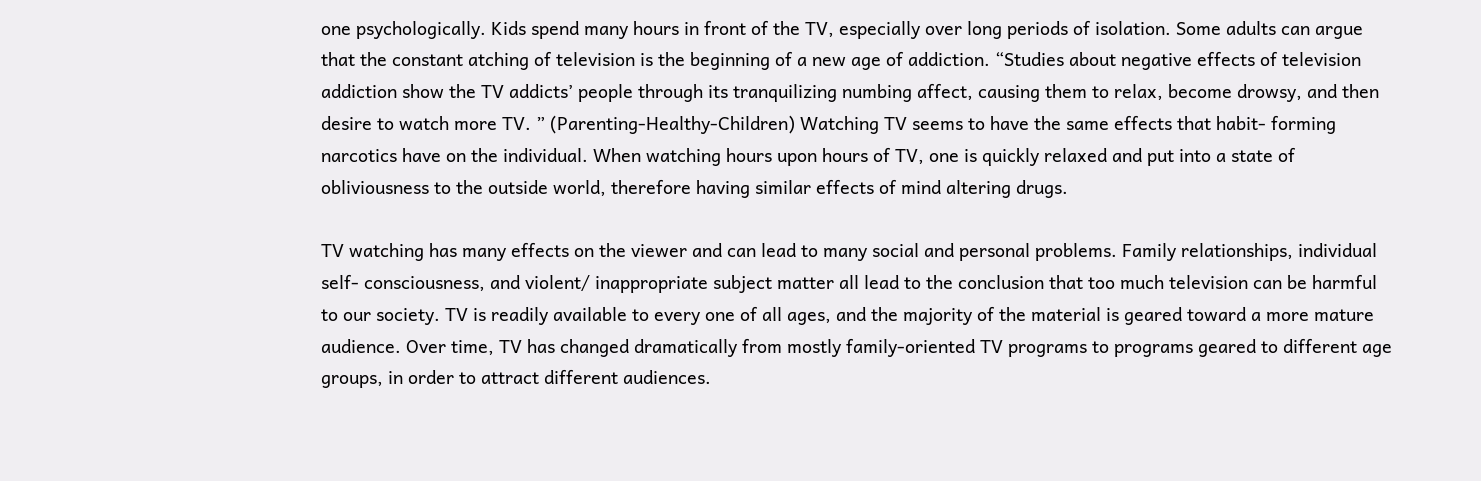one psychologically. Kids spend many hours in front of the TV, especially over long periods of isolation. Some adults can argue that the constant atching of television is the beginning of a new age of addiction. “Studies about negative effects of television addiction show the TV addicts’ people through its tranquilizing numbing affect, causing them to relax, become drowsy, and then desire to watch more TV. ” (Parenting-Healthy-Children) Watching TV seems to have the same effects that habit- forming narcotics have on the individual. When watching hours upon hours of TV, one is quickly relaxed and put into a state of obliviousness to the outside world, therefore having similar effects of mind altering drugs.

TV watching has many effects on the viewer and can lead to many social and personal problems. Family relationships, individual self- consciousness, and violent/ inappropriate subject matter all lead to the conclusion that too much television can be harmful to our society. TV is readily available to every one of all ages, and the majority of the material is geared toward a more mature audience. Over time, TV has changed dramatically from mostly family-oriented TV programs to programs geared to different age groups, in order to attract different audiences.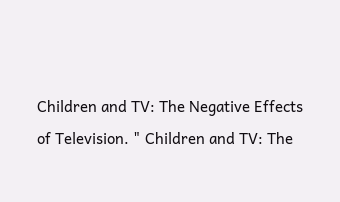Children and TV: The Negative Effects of Television. " Children and TV: The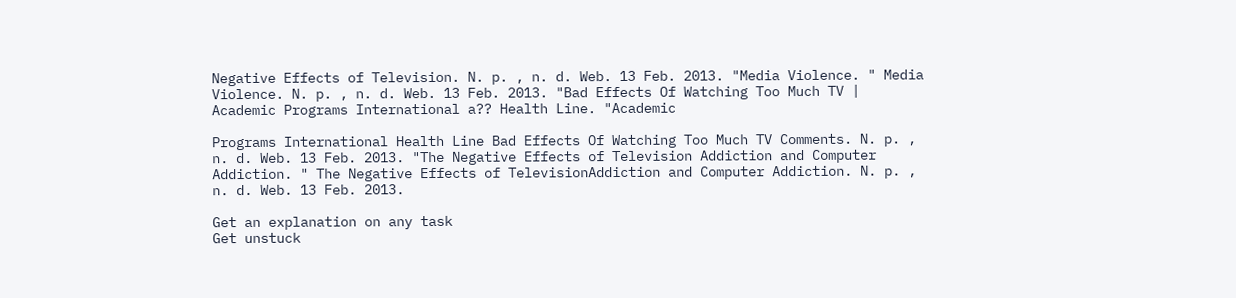Negative Effects of Television. N. p. , n. d. Web. 13 Feb. 2013. "Media Violence. " Media Violence. N. p. , n. d. Web. 13 Feb. 2013. "Bad Effects Of Watching Too Much TV | Academic Programs International a?? Health Line. "Academic

Programs International Health Line Bad Effects Of Watching Too Much TV Comments. N. p. , n. d. Web. 13 Feb. 2013. "The Negative Effects of Television Addiction and Computer Addiction. " The Negative Effects of TelevisionAddiction and Computer Addiction. N. p. , n. d. Web. 13 Feb. 2013.

Get an explanation on any task
Get unstuck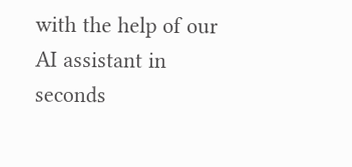with the help of our AI assistant in seconds